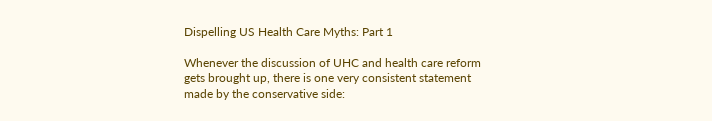Dispelling US Health Care Myths: Part 1

Whenever the discussion of UHC and health care reform gets brought up, there is one very consistent statement made by the conservative side: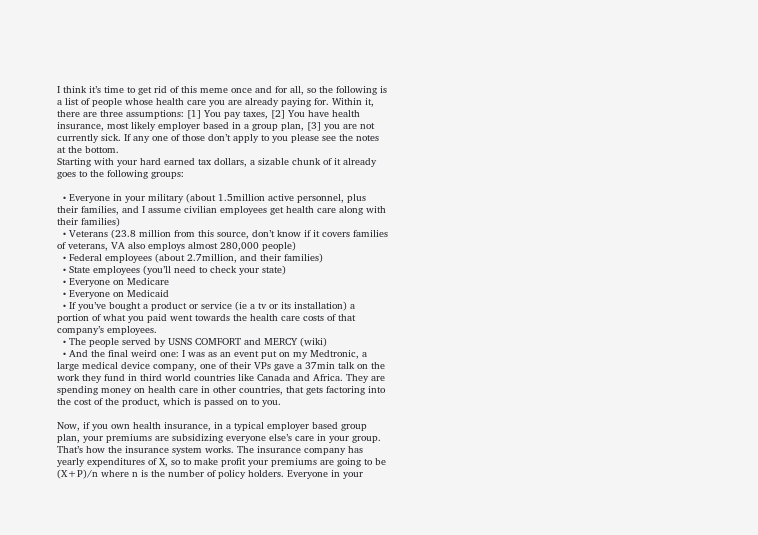I think it’s time to get rid of this meme once and for all, so the following is a list of people whose health care you are already paying for. Within it, there are three assumptions: [1] You pay taxes, [2] You have health insurance, most likely employer based in a group plan, [3] you are not currently sick. If any one of those don’t apply to you please see the notes at the bottom.
Starting with your hard earned tax dollars, a sizable chunk of it already goes to the following groups:

  • Everyone in your military (about 1.5million active personnel, plus their families, and I assume civilian employees get health care along with their families)
  • Veterans (23.8 million from this source, don’t know if it covers families of veterans, VA also employs almost 280,000 people)
  • Federal employees (about 2.7million, and their families)
  • State employees (you’ll need to check your state)
  • Everyone on Medicare
  • Everyone on Medicaid
  • If you’ve bought a product or service (ie a tv or its installation) a portion of what you paid went towards the health care costs of that company’s employees.
  • The people served by USNS COMFORT and MERCY (wiki)
  • And the final weird one: I was as an event put on my Medtronic, a large medical device company, one of their VPs gave a 37min talk on the work they fund in third world countries like Canada and Africa. They are spending money on health care in other countries, that gets factoring into the cost of the product, which is passed on to you.

Now, if you own health insurance, in a typical employer based group plan, your premiums are subsidizing everyone else’s care in your group. That’s how the insurance system works. The insurance company has yearly expenditures of X, so to make profit your premiums are going to be (X+P)/n where n is the number of policy holders. Everyone in your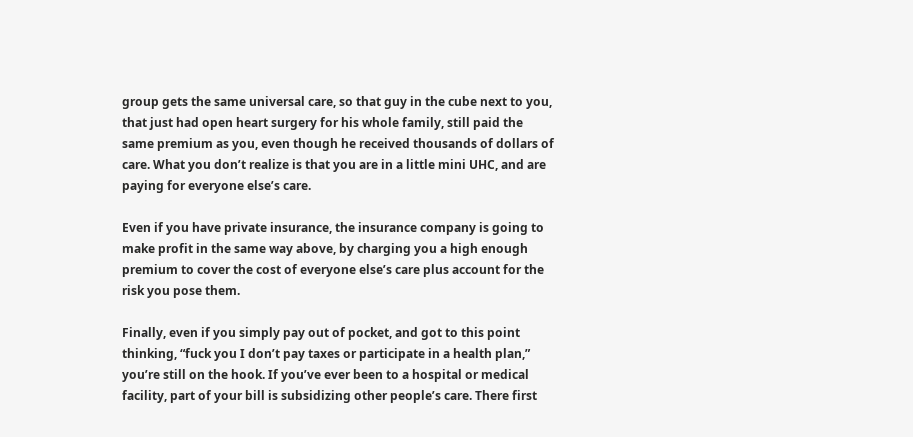group gets the same universal care, so that guy in the cube next to you, that just had open heart surgery for his whole family, still paid the same premium as you, even though he received thousands of dollars of care. What you don’t realize is that you are in a little mini UHC, and are paying for everyone else’s care.

Even if you have private insurance, the insurance company is going to make profit in the same way above, by charging you a high enough premium to cover the cost of everyone else’s care plus account for the risk you pose them.

Finally, even if you simply pay out of pocket, and got to this point thinking, “fuck you I don’t pay taxes or participate in a health plan,” you’re still on the hook. If you’ve ever been to a hospital or medical facility, part of your bill is subsidizing other people’s care. There first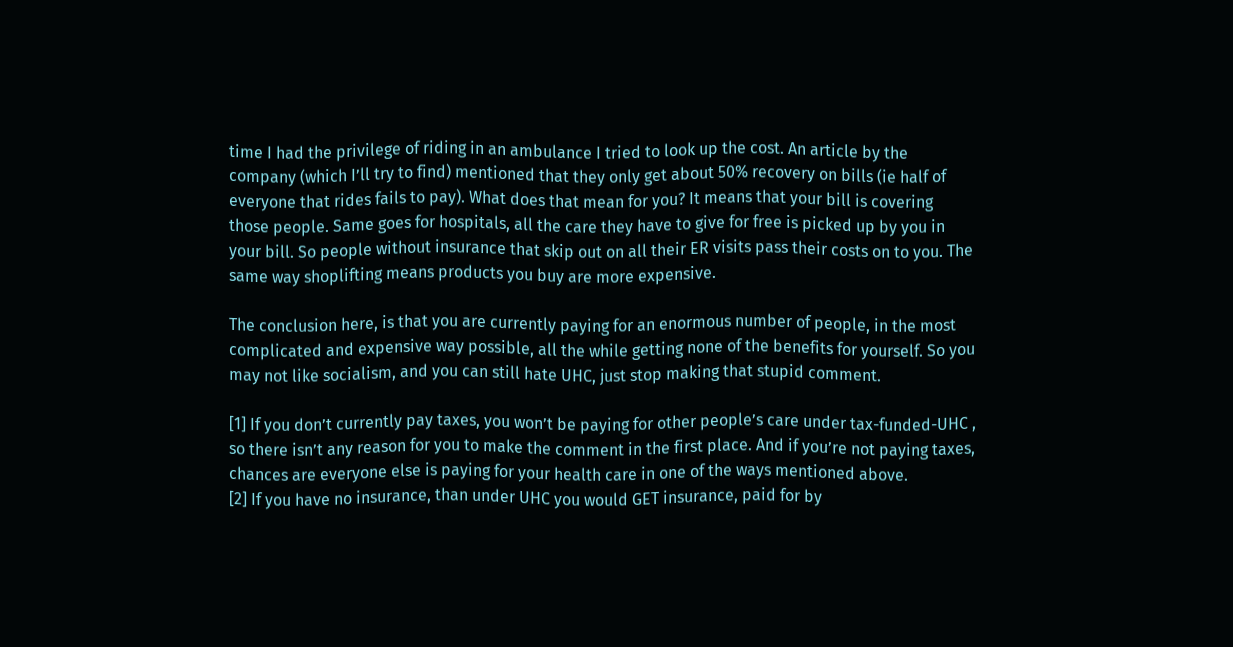time I had the privilege of riding in an ambulance I tried to look up the cost. An article by the company (which I’ll try to find) mentioned that they only get about 50% recovery on bills (ie half of everyone that rides fails to pay). What does that mean for you? It means that your bill is covering those people. Same goes for hospitals, all the care they have to give for free is picked up by you in your bill. So people without insurance that skip out on all their ER visits pass their costs on to you. The same way shoplifting means products you buy are more expensive.

The conclusion here, is that you are currently paying for an enormous number of people, in the most complicated and expensive way possible, all the while getting none of the benefits for yourself. So you may not like socialism, and you can still hate UHC, just stop making that stupid comment.

[1] If you don’t currently pay taxes, you won’t be paying for other people’s care under tax-funded-UHC , so there isn’t any reason for you to make the comment in the first place. And if you’re not paying taxes, chances are everyone else is paying for your health care in one of the ways mentioned above.
[2] If you have no insurance, than under UHC you would GET insurance, paid for by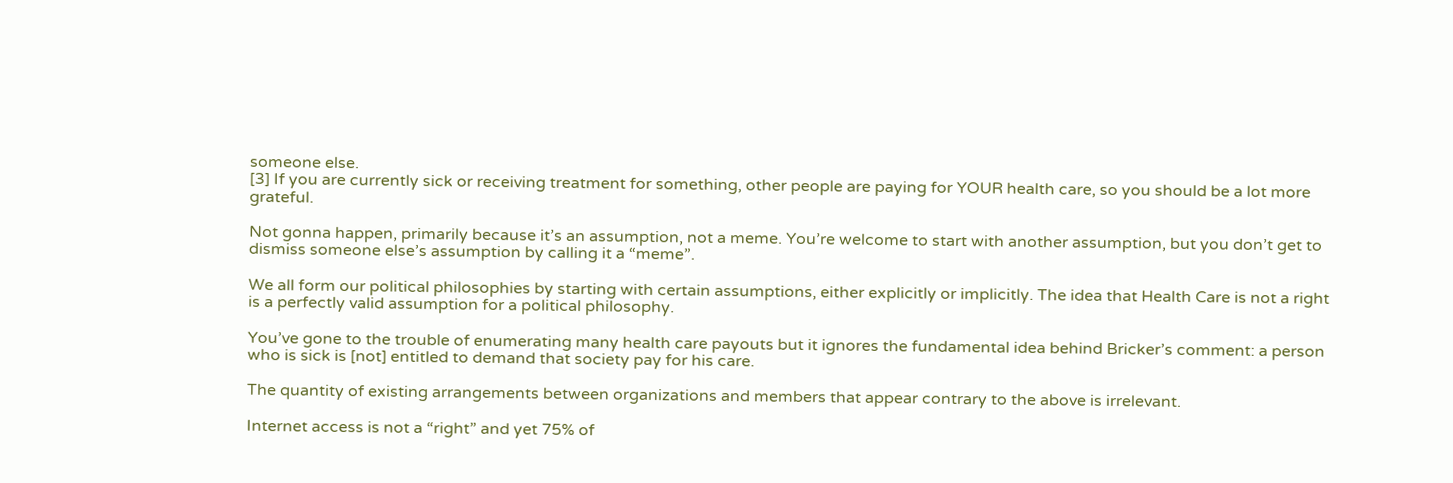someone else.
[3] If you are currently sick or receiving treatment for something, other people are paying for YOUR health care, so you should be a lot more grateful.

Not gonna happen, primarily because it’s an assumption, not a meme. You’re welcome to start with another assumption, but you don’t get to dismiss someone else’s assumption by calling it a “meme”.

We all form our political philosophies by starting with certain assumptions, either explicitly or implicitly. The idea that Health Care is not a right is a perfectly valid assumption for a political philosophy.

You’ve gone to the trouble of enumerating many health care payouts but it ignores the fundamental idea behind Bricker’s comment: a person who is sick is [not] entitled to demand that society pay for his care.

The quantity of existing arrangements between organizations and members that appear contrary to the above is irrelevant.

Internet access is not a “right” and yet 75% of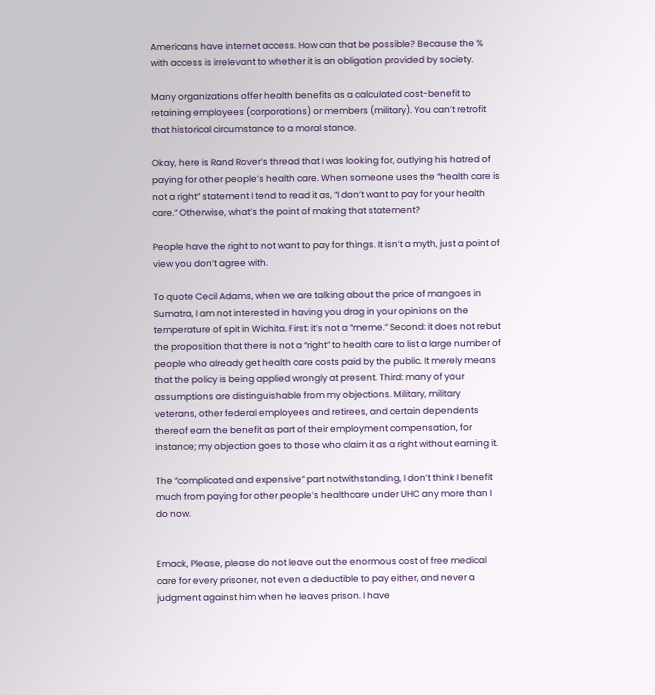Americans have internet access. How can that be possible? Because the % with access is irrelevant to whether it is an obligation provided by society.

Many organizations offer health benefits as a calculated cost-benefit to retaining employees (corporations) or members (military). You can’t retrofit that historical circumstance to a moral stance.

Okay, here is Rand Rover’s thread that I was looking for, outlying his hatred of paying for other people’s health care. When someone uses the “health care is not a right” statement I tend to read it as, “I don’t want to pay for your health care.” Otherwise, what’s the point of making that statement?

People have the right to not want to pay for things. It isn’t a myth, just a point of view you don’t agree with.

To quote Cecil Adams, when we are talking about the price of mangoes in Sumatra, I am not interested in having you drag in your opinions on the temperature of spit in Wichita. First: it’s not a “meme.” Second: it does not rebut the proposition that there is not a “right” to health care to list a large number of people who already get health care costs paid by the public. It merely means that the policy is being applied wrongly at present. Third: many of your assumptions are distinguishable from my objections. Military, military veterans, other federal employees and retirees, and certain dependents thereof earn the benefit as part of their employment compensation, for instance; my objection goes to those who claim it as a right without earning it.

The “complicated and expensive” part notwithstanding, I don’t think I benefit much from paying for other people’s healthcare under UHC any more than I do now.


Emack, Please, please do not leave out the enormous cost of free medical care for every prisoner, not even a deductible to pay either, and never a judgment against him when he leaves prison. I have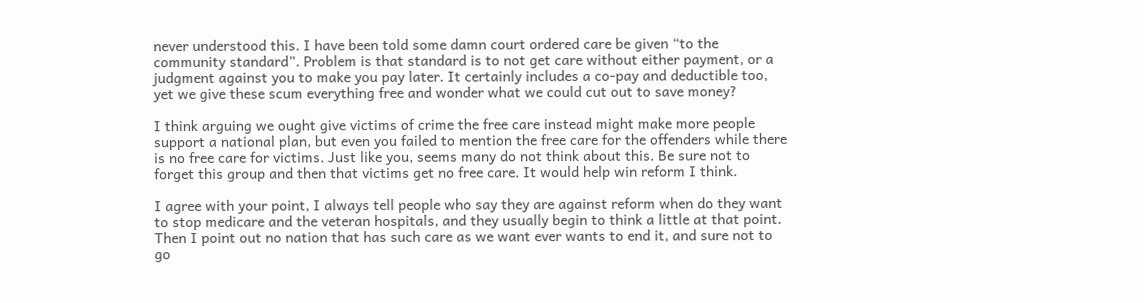never understood this. I have been told some damn court ordered care be given “to the community standard”. Problem is that standard is to not get care without either payment, or a judgment against you to make you pay later. It certainly includes a co-pay and deductible too, yet we give these scum everything free and wonder what we could cut out to save money?

I think arguing we ought give victims of crime the free care instead might make more people support a national plan, but even you failed to mention the free care for the offenders while there is no free care for victims. Just like you, seems many do not think about this. Be sure not to forget this group and then that victims get no free care. It would help win reform I think.

I agree with your point, I always tell people who say they are against reform when do they want to stop medicare and the veteran hospitals, and they usually begin to think a little at that point. Then I point out no nation that has such care as we want ever wants to end it, and sure not to go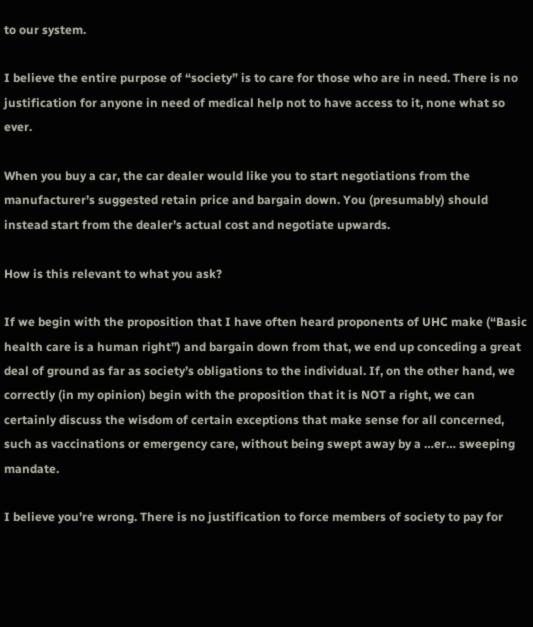to our system.

I believe the entire purpose of “society” is to care for those who are in need. There is no justification for anyone in need of medical help not to have access to it, none what so ever.

When you buy a car, the car dealer would like you to start negotiations from the manufacturer’s suggested retain price and bargain down. You (presumably) should instead start from the dealer’s actual cost and negotiate upwards.

How is this relevant to what you ask?

If we begin with the proposition that I have often heard proponents of UHC make (“Basic health care is a human right”) and bargain down from that, we end up conceding a great deal of ground as far as society’s obligations to the individual. If, on the other hand, we correctly (in my opinion) begin with the proposition that it is NOT a right, we can certainly discuss the wisdom of certain exceptions that make sense for all concerned, such as vaccinations or emergency care, without being swept away by a …er… sweeping mandate.

I believe you’re wrong. There is no justification to force members of society to pay for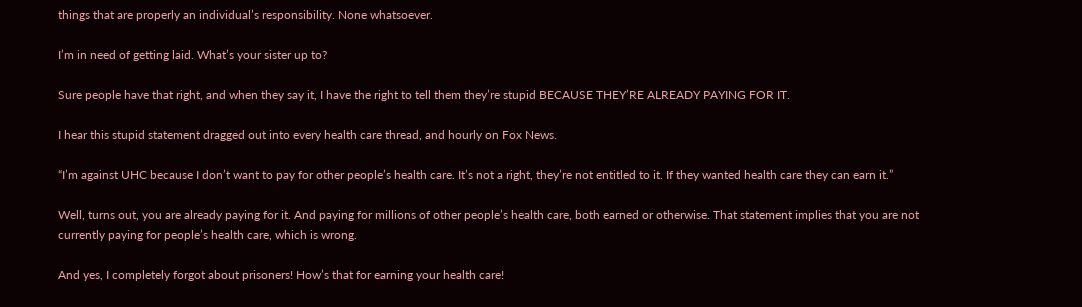things that are properly an individual’s responsibility. None whatsoever.

I’m in need of getting laid. What’s your sister up to?

Sure people have that right, and when they say it, I have the right to tell them they’re stupid BECAUSE THEY’RE ALREADY PAYING FOR IT.

I hear this stupid statement dragged out into every health care thread, and hourly on Fox News.

“I’m against UHC because I don’t want to pay for other people’s health care. It’s not a right, they’re not entitled to it. If they wanted health care they can earn it.”

Well, turns out, you are already paying for it. And paying for millions of other people’s health care, both earned or otherwise. That statement implies that you are not currently paying for people’s health care, which is wrong.

And yes, I completely forgot about prisoners! How’s that for earning your health care!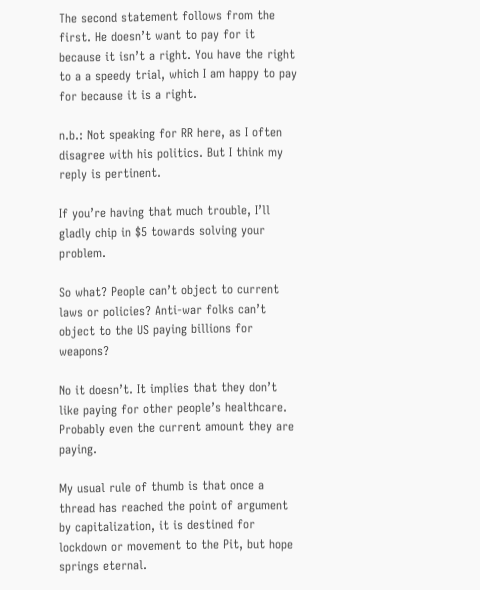The second statement follows from the first. He doesn’t want to pay for it because it isn’t a right. You have the right to a a speedy trial, which I am happy to pay for because it is a right.

n.b.: Not speaking for RR here, as I often disagree with his politics. But I think my reply is pertinent.

If you’re having that much trouble, I’ll gladly chip in $5 towards solving your problem.

So what? People can’t object to current laws or policies? Anti-war folks can’t object to the US paying billions for weapons?

No it doesn’t. It implies that they don’t like paying for other people’s healthcare. Probably even the current amount they are paying.

My usual rule of thumb is that once a thread has reached the point of argument by capitalization, it is destined for lockdown or movement to the Pit, but hope springs eternal.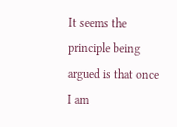It seems the principle being argued is that once I am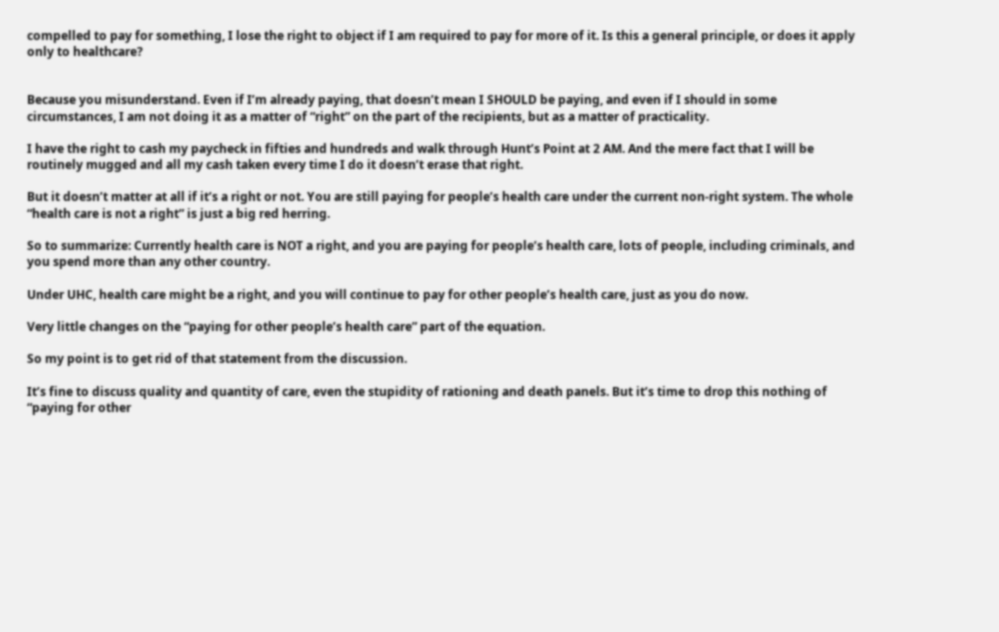compelled to pay for something, I lose the right to object if I am required to pay for more of it. Is this a general principle, or does it apply only to healthcare?


Because you misunderstand. Even if I’m already paying, that doesn’t mean I SHOULD be paying, and even if I should in some circumstances, I am not doing it as a matter of “right” on the part of the recipients, but as a matter of practicality.

I have the right to cash my paycheck in fifties and hundreds and walk through Hunt’s Point at 2 AM. And the mere fact that I will be routinely mugged and all my cash taken every time I do it doesn’t erase that right.

But it doesn’t matter at all if it’s a right or not. You are still paying for people’s health care under the current non-right system. The whole “health care is not a right” is just a big red herring.

So to summarize: Currently health care is NOT a right, and you are paying for people’s health care, lots of people, including criminals, and you spend more than any other country.

Under UHC, health care might be a right, and you will continue to pay for other people’s health care, just as you do now.

Very little changes on the “paying for other people’s health care” part of the equation.

So my point is to get rid of that statement from the discussion.

It’s fine to discuss quality and quantity of care, even the stupidity of rationing and death panels. But it’s time to drop this nothing of “paying for other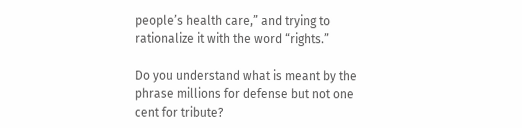people’s health care,” and trying to rationalize it with the word “rights.”

Do you understand what is meant by the phrase millions for defense but not one cent for tribute?